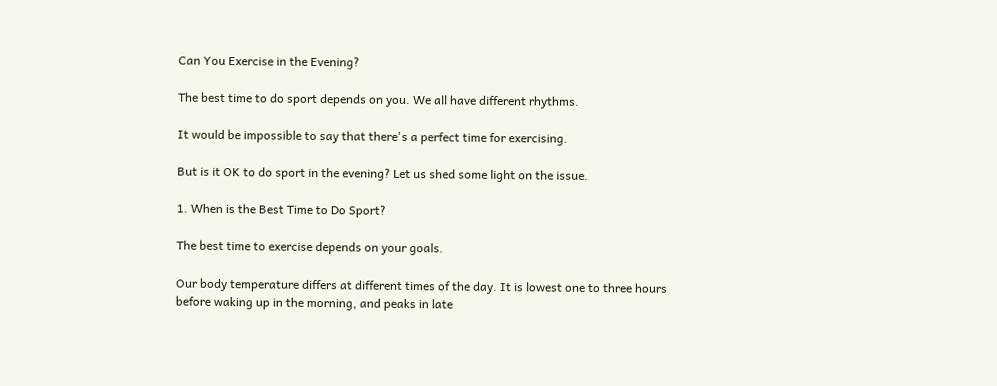Can You Exercise in the Evening?

The best time to do sport depends on you. We all have different rhythms.

It would be impossible to say that there's a perfect time for exercising.

But is it OK to do sport in the evening? Let us shed some light on the issue.

1. When is the Best Time to Do Sport?

The best time to exercise depends on your goals.

Our body temperature differs at different times of the day. It is lowest one to three hours before waking up in the morning, and peaks in late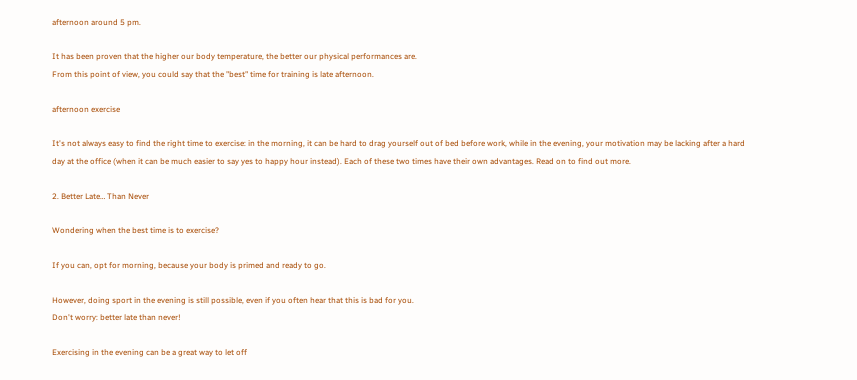afternoon around 5 pm.

It has been proven that the higher our body temperature, the better our physical performances are.
From this point of view, you could say that the "best" time for training is late afternoon.

afternoon exercise

It's not always easy to find the right time to exercise: in the morning, it can be hard to drag yourself out of bed before work, while in the evening, your motivation may be lacking after a hard day at the office (when it can be much easier to say yes to happy hour instead). Each of these two times have their own advantages. Read on to find out more.

2. Better Late… Than Never

Wondering when the best time is to exercise?

If you can, opt for morning, because your body is primed and ready to go.

However, doing sport in the evening is still possible, even if you often hear that this is bad for you.
Don't worry: better late than never!

Exercising in the evening can be a great way to let off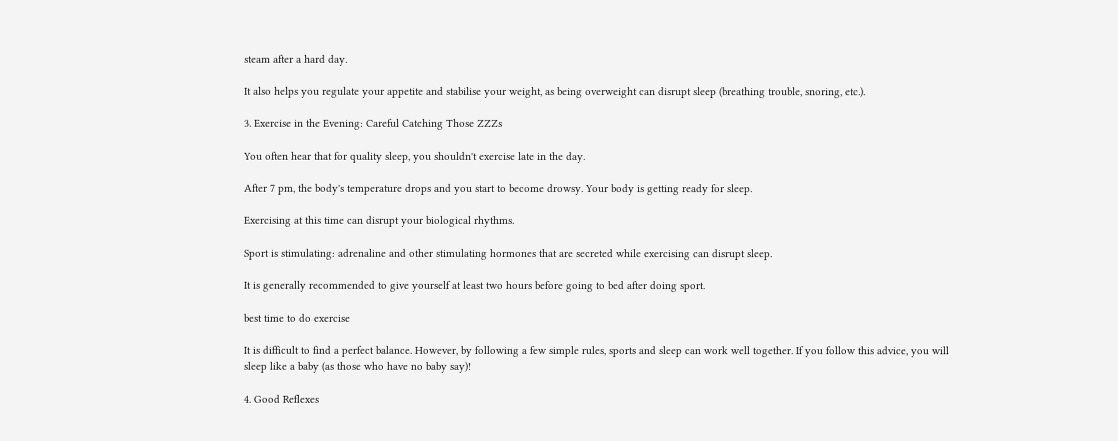steam after a hard day.

It also helps you regulate your appetite and stabilise your weight, as being overweight can disrupt sleep (breathing trouble, snoring, etc.).

3. Exercise in the Evening: Careful Catching Those ZZZs

You often hear that for quality sleep, you shouldn't exercise late in the day.

After 7 pm, the body's temperature drops and you start to become drowsy. Your body is getting ready for sleep.

Exercising at this time can disrupt your biological rhythms.

Sport is stimulating: adrenaline and other stimulating hormones that are secreted while exercising can disrupt sleep.

It is generally recommended to give yourself at least two hours before going to bed after doing sport.

best time to do exercise

It is difficult to find a perfect balance. However, by following a few simple rules, sports and sleep can work well together. If you follow this advice, you will sleep like a baby (as those who have no baby say)!

4. Good Reflexes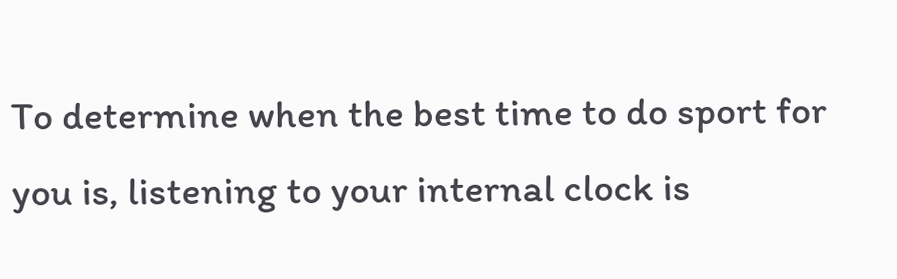To determine when the best time to do sport for you is, listening to your internal clock is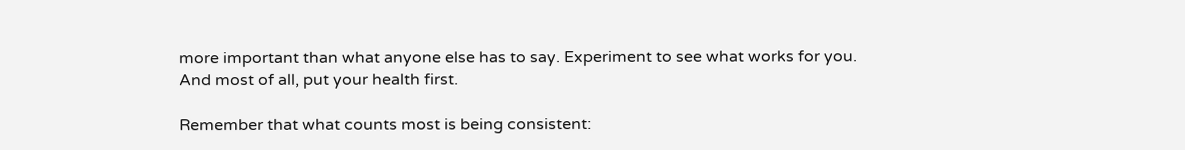more important than what anyone else has to say. Experiment to see what works for you.
And most of all, put your health first.

Remember that what counts most is being consistent: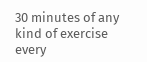30 minutes of any kind of exercise every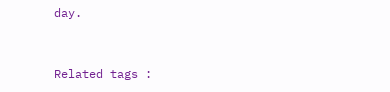day.


Related tags :